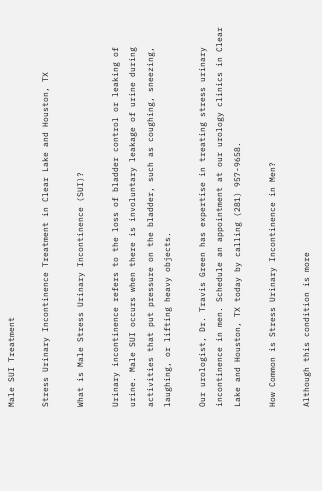Male SUI Treatment

Stress Urinary Incontinence Treatment in Clear Lake and Houston, TX

What is Male Stress Urinary Incontinence (SUI)?

Urinary incontinence refers to the loss of bladder control or leaking of urine. Male SUI occurs when there is involuntary leakage of urine during activities that put pressure on the bladder, such as coughing, sneezing, laughing, or lifting heavy objects.

Our urologist, Dr. Travis Green has expertise in treating stress urinary incontinence in men. Schedule an appointment at our urology clinics in Clear Lake and Houston, TX today by calling (281) 957-9658.

How Common is Stress Urinary Incontinence in Men?

Although this condition is more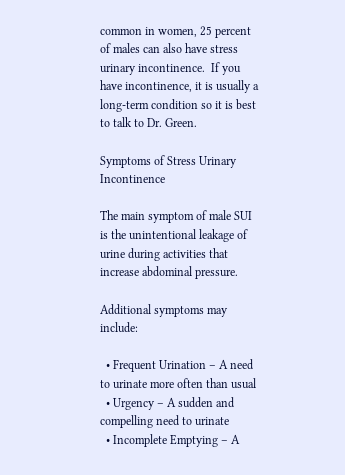common in women, 25 percent of males can also have stress urinary incontinence.  If you have incontinence, it is usually a long-term condition so it is best to talk to Dr. Green.

Symptoms of Stress Urinary Incontinence

The main symptom of male SUI is the unintentional leakage of urine during activities that increase abdominal pressure.

Additional symptoms may include:

  • Frequent Urination – A need to urinate more often than usual
  • Urgency – A sudden and compelling need to urinate
  • Incomplete Emptying – A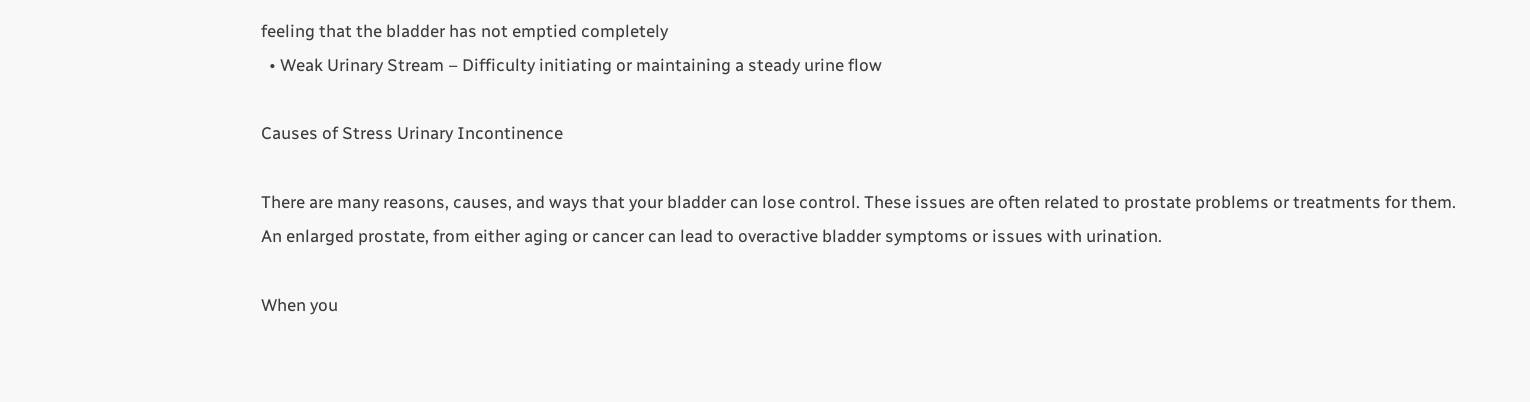feeling that the bladder has not emptied completely
  • Weak Urinary Stream – Difficulty initiating or maintaining a steady urine flow

Causes of Stress Urinary Incontinence

There are many reasons, causes, and ways that your bladder can lose control. These issues are often related to prostate problems or treatments for them. An enlarged prostate, from either aging or cancer can lead to overactive bladder symptoms or issues with urination.

When you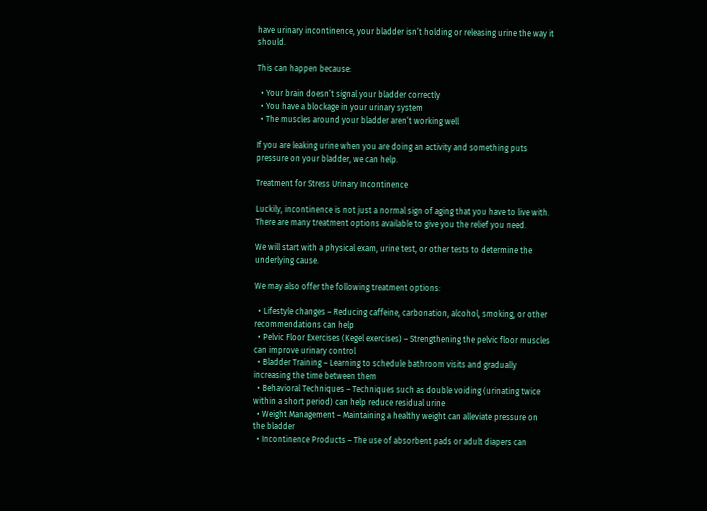have urinary incontinence, your bladder isn’t holding or releasing urine the way it should.

This can happen because:

  • Your brain doesn’t signal your bladder correctly
  • You have a blockage in your urinary system
  • The muscles around your bladder aren’t working well

If you are leaking urine when you are doing an activity and something puts pressure on your bladder, we can help.

Treatment for Stress Urinary Incontinence

Luckily, incontinence is not just a normal sign of aging that you have to live with. There are many treatment options available to give you the relief you need.

We will start with a physical exam, urine test, or other tests to determine the underlying cause.

We may also offer the following treatment options:

  • Lifestyle changes – Reducing caffeine, carbonation, alcohol, smoking, or other recommendations can help
  • Pelvic Floor Exercises (Kegel exercises) – Strengthening the pelvic floor muscles can improve urinary control
  • Bladder Training – Learning to schedule bathroom visits and gradually increasing the time between them
  • Behavioral Techniques – Techniques such as double voiding (urinating twice within a short period) can help reduce residual urine
  • Weight Management – Maintaining a healthy weight can alleviate pressure on the bladder
  • Incontinence Products – The use of absorbent pads or adult diapers can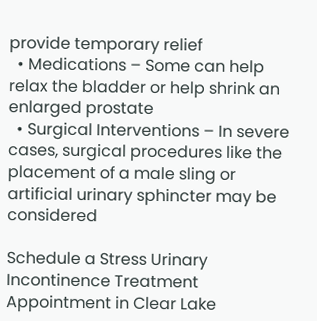provide temporary relief
  • Medications – Some can help relax the bladder or help shrink an enlarged prostate
  • Surgical Interventions – In severe cases, surgical procedures like the placement of a male sling or artificial urinary sphincter may be considered

Schedule a Stress Urinary Incontinence Treatment Appointment in Clear Lake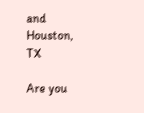and Houston, TX

Are you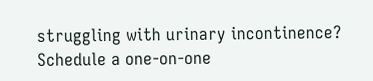struggling with urinary incontinence? Schedule a one-on-one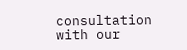consultation with our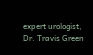expert urologist, Dr. Travis Green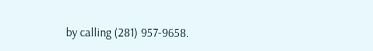by calling (281) 957-9658.